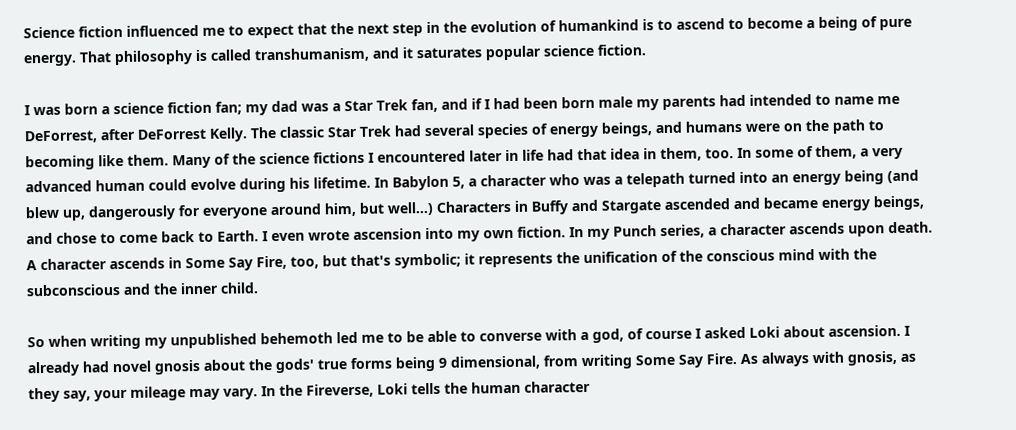Science fiction influenced me to expect that the next step in the evolution of humankind is to ascend to become a being of pure energy. That philosophy is called transhumanism, and it saturates popular science fiction.

I was born a science fiction fan; my dad was a Star Trek fan, and if I had been born male my parents had intended to name me DeForrest, after DeForrest Kelly. The classic Star Trek had several species of energy beings, and humans were on the path to becoming like them. Many of the science fictions I encountered later in life had that idea in them, too. In some of them, a very advanced human could evolve during his lifetime. In Babylon 5, a character who was a telepath turned into an energy being (and blew up, dangerously for everyone around him, but well...) Characters in Buffy and Stargate ascended and became energy beings, and chose to come back to Earth. I even wrote ascension into my own fiction. In my Punch series, a character ascends upon death. A character ascends in Some Say Fire, too, but that's symbolic; it represents the unification of the conscious mind with the subconscious and the inner child.

So when writing my unpublished behemoth led me to be able to converse with a god, of course I asked Loki about ascension. I already had novel gnosis about the gods' true forms being 9 dimensional, from writing Some Say Fire. As always with gnosis, as they say, your mileage may vary. In the Fireverse, Loki tells the human character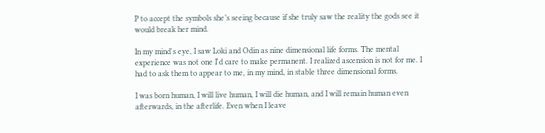P to accept the symbols she’s seeing because if she truly saw the reality the gods see it would break her mind.

In my mind's eye, I saw Loki and Odin as nine dimensional life forms. The mental experience was not one I'd care to make permanent. I realized ascension is not for me. I had to ask them to appear to me, in my mind, in stable three dimensional forms.

I was born human, I will live human, I will die human, and I will remain human even afterwards, in the afterlife. Even when I leave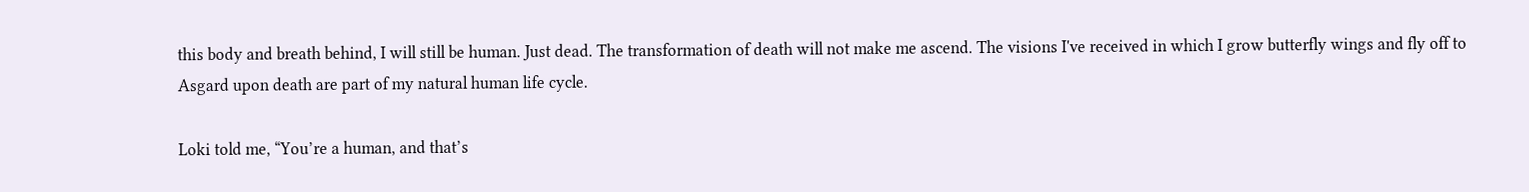this body and breath behind, I will still be human. Just dead. The transformation of death will not make me ascend. The visions I've received in which I grow butterfly wings and fly off to Asgard upon death are part of my natural human life cycle.

Loki told me, “You’re a human, and that’s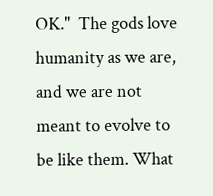OK."  The gods love humanity as we are, and we are not meant to evolve to be like them. What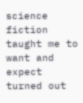science fiction taught me to want and expect turned out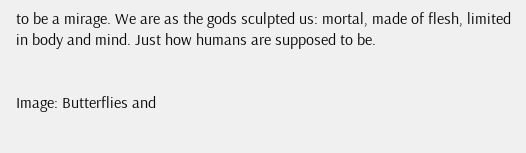to be a mirage. We are as the gods sculpted us: mortal, made of flesh, limited in body and mind. Just how humans are supposed to be.


Image: Butterflies and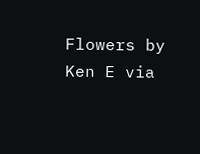Flowers by Ken E via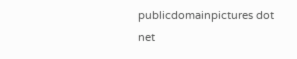publicdomainpictures dot net